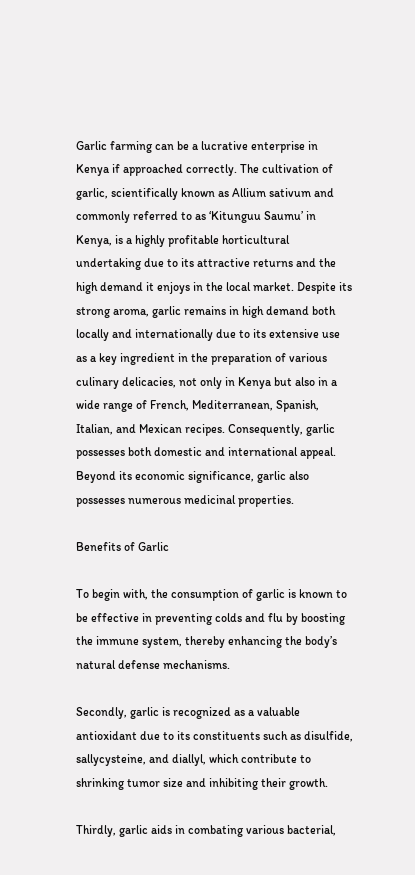Garlic farming can be a lucrative enterprise in Kenya if approached correctly. The cultivation of garlic, scientifically known as Allium sativum and commonly referred to as ‘Kitunguu Saumu’ in Kenya, is a highly profitable horticultural undertaking due to its attractive returns and the high demand it enjoys in the local market. Despite its strong aroma, garlic remains in high demand both locally and internationally due to its extensive use as a key ingredient in the preparation of various culinary delicacies, not only in Kenya but also in a wide range of French, Mediterranean, Spanish, Italian, and Mexican recipes. Consequently, garlic possesses both domestic and international appeal. Beyond its economic significance, garlic also possesses numerous medicinal properties.

Benefits of Garlic

To begin with, the consumption of garlic is known to be effective in preventing colds and flu by boosting the immune system, thereby enhancing the body’s natural defense mechanisms.

Secondly, garlic is recognized as a valuable antioxidant due to its constituents such as disulfide, sallycysteine, and diallyl, which contribute to shrinking tumor size and inhibiting their growth.

Thirdly, garlic aids in combating various bacterial,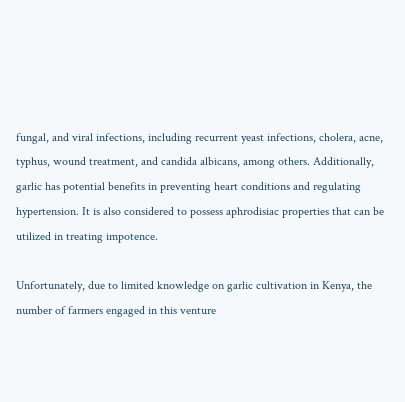fungal, and viral infections, including recurrent yeast infections, cholera, acne, typhus, wound treatment, and candida albicans, among others. Additionally, garlic has potential benefits in preventing heart conditions and regulating hypertension. It is also considered to possess aphrodisiac properties that can be utilized in treating impotence.

Unfortunately, due to limited knowledge on garlic cultivation in Kenya, the number of farmers engaged in this venture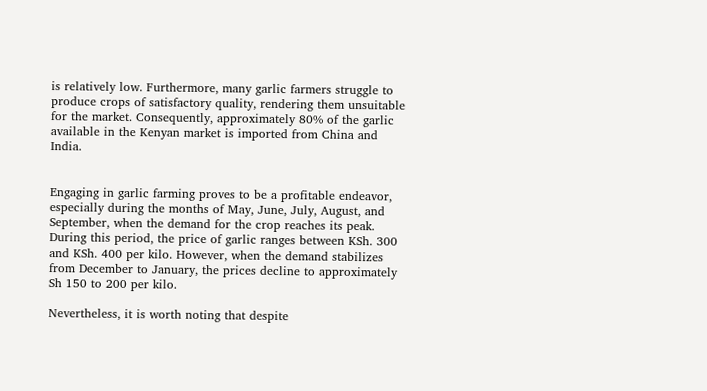is relatively low. Furthermore, many garlic farmers struggle to produce crops of satisfactory quality, rendering them unsuitable for the market. Consequently, approximately 80% of the garlic available in the Kenyan market is imported from China and India.


Engaging in garlic farming proves to be a profitable endeavor, especially during the months of May, June, July, August, and September, when the demand for the crop reaches its peak. During this period, the price of garlic ranges between KSh. 300 and KSh. 400 per kilo. However, when the demand stabilizes from December to January, the prices decline to approximately Sh 150 to 200 per kilo.

Nevertheless, it is worth noting that despite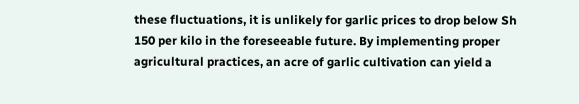these fluctuations, it is unlikely for garlic prices to drop below Sh 150 per kilo in the foreseeable future. By implementing proper agricultural practices, an acre of garlic cultivation can yield a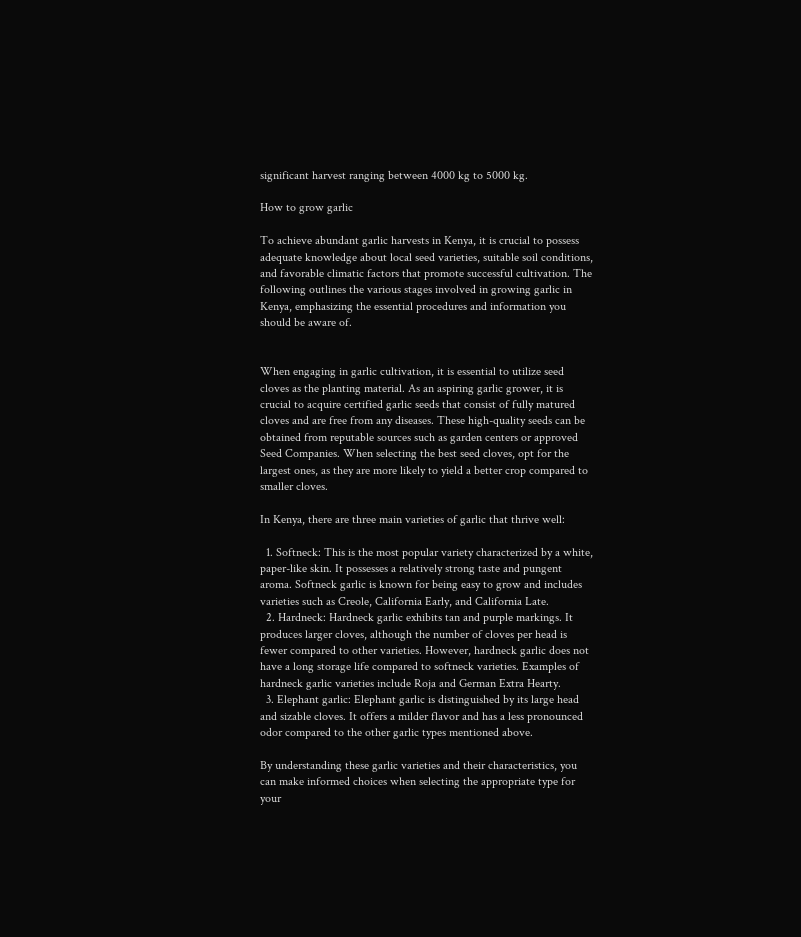significant harvest ranging between 4000 kg to 5000 kg.

How to grow garlic

To achieve abundant garlic harvests in Kenya, it is crucial to possess adequate knowledge about local seed varieties, suitable soil conditions, and favorable climatic factors that promote successful cultivation. The following outlines the various stages involved in growing garlic in Kenya, emphasizing the essential procedures and information you should be aware of.


When engaging in garlic cultivation, it is essential to utilize seed cloves as the planting material. As an aspiring garlic grower, it is crucial to acquire certified garlic seeds that consist of fully matured cloves and are free from any diseases. These high-quality seeds can be obtained from reputable sources such as garden centers or approved Seed Companies. When selecting the best seed cloves, opt for the largest ones, as they are more likely to yield a better crop compared to smaller cloves.

In Kenya, there are three main varieties of garlic that thrive well:

  1. Softneck: This is the most popular variety characterized by a white, paper-like skin. It possesses a relatively strong taste and pungent aroma. Softneck garlic is known for being easy to grow and includes varieties such as Creole, California Early, and California Late.
  2. Hardneck: Hardneck garlic exhibits tan and purple markings. It produces larger cloves, although the number of cloves per head is fewer compared to other varieties. However, hardneck garlic does not have a long storage life compared to softneck varieties. Examples of hardneck garlic varieties include Roja and German Extra Hearty.
  3. Elephant garlic: Elephant garlic is distinguished by its large head and sizable cloves. It offers a milder flavor and has a less pronounced odor compared to the other garlic types mentioned above.

By understanding these garlic varieties and their characteristics, you can make informed choices when selecting the appropriate type for your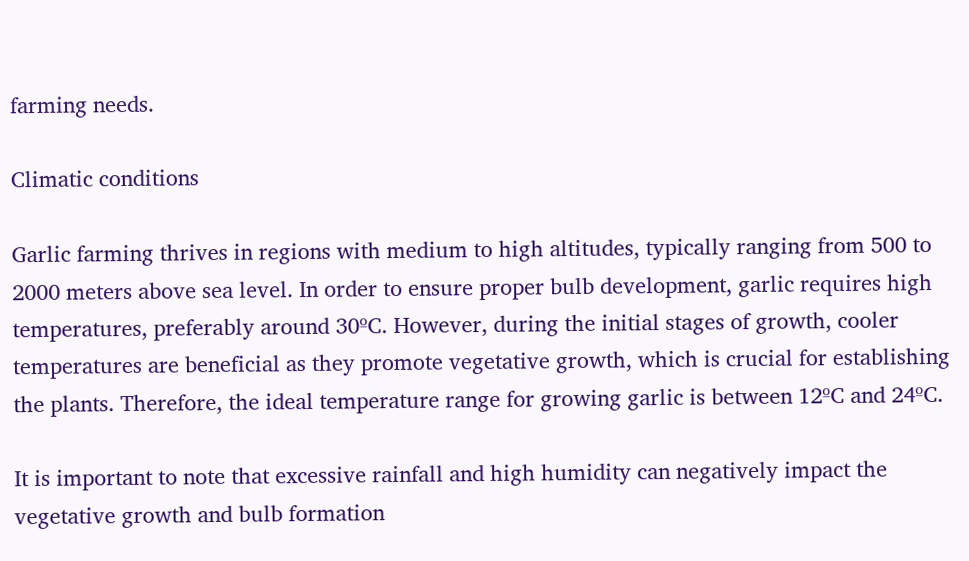farming needs.

Climatic conditions

Garlic farming thrives in regions with medium to high altitudes, typically ranging from 500 to 2000 meters above sea level. In order to ensure proper bulb development, garlic requires high temperatures, preferably around 30ºC. However, during the initial stages of growth, cooler temperatures are beneficial as they promote vegetative growth, which is crucial for establishing the plants. Therefore, the ideal temperature range for growing garlic is between 12ºC and 24ºC.

It is important to note that excessive rainfall and high humidity can negatively impact the vegetative growth and bulb formation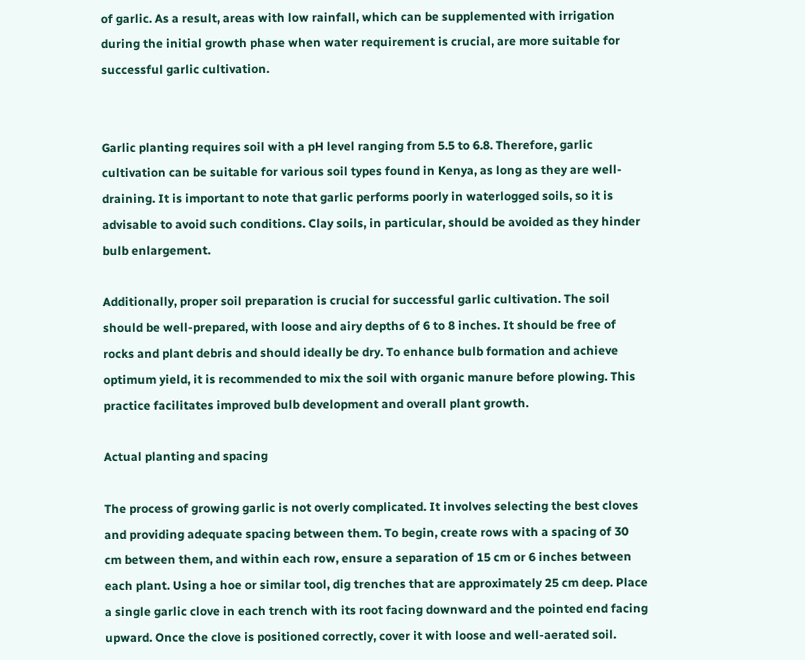of garlic. As a result, areas with low rainfall, which can be supplemented with irrigation during the initial growth phase when water requirement is crucial, are more suitable for successful garlic cultivation.


Garlic planting requires soil with a pH level ranging from 5.5 to 6.8. Therefore, garlic cultivation can be suitable for various soil types found in Kenya, as long as they are well-draining. It is important to note that garlic performs poorly in waterlogged soils, so it is advisable to avoid such conditions. Clay soils, in particular, should be avoided as they hinder bulb enlargement.

Additionally, proper soil preparation is crucial for successful garlic cultivation. The soil should be well-prepared, with loose and airy depths of 6 to 8 inches. It should be free of rocks and plant debris and should ideally be dry. To enhance bulb formation and achieve optimum yield, it is recommended to mix the soil with organic manure before plowing. This practice facilitates improved bulb development and overall plant growth.

Actual planting and spacing

The process of growing garlic is not overly complicated. It involves selecting the best cloves and providing adequate spacing between them. To begin, create rows with a spacing of 30 cm between them, and within each row, ensure a separation of 15 cm or 6 inches between each plant. Using a hoe or similar tool, dig trenches that are approximately 25 cm deep. Place a single garlic clove in each trench with its root facing downward and the pointed end facing upward. Once the clove is positioned correctly, cover it with loose and well-aerated soil.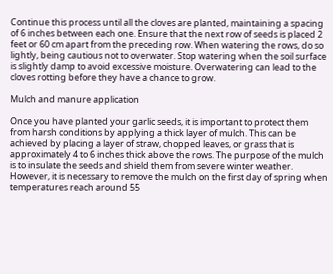Continue this process until all the cloves are planted, maintaining a spacing of 6 inches between each one. Ensure that the next row of seeds is placed 2 feet or 60 cm apart from the preceding row. When watering the rows, do so lightly, being cautious not to overwater. Stop watering when the soil surface is slightly damp to avoid excessive moisture. Overwatering can lead to the cloves rotting before they have a chance to grow.

Mulch and manure application

Once you have planted your garlic seeds, it is important to protect them from harsh conditions by applying a thick layer of mulch. This can be achieved by placing a layer of straw, chopped leaves, or grass that is approximately 4 to 6 inches thick above the rows. The purpose of the mulch is to insulate the seeds and shield them from severe winter weather. However, it is necessary to remove the mulch on the first day of spring when temperatures reach around 55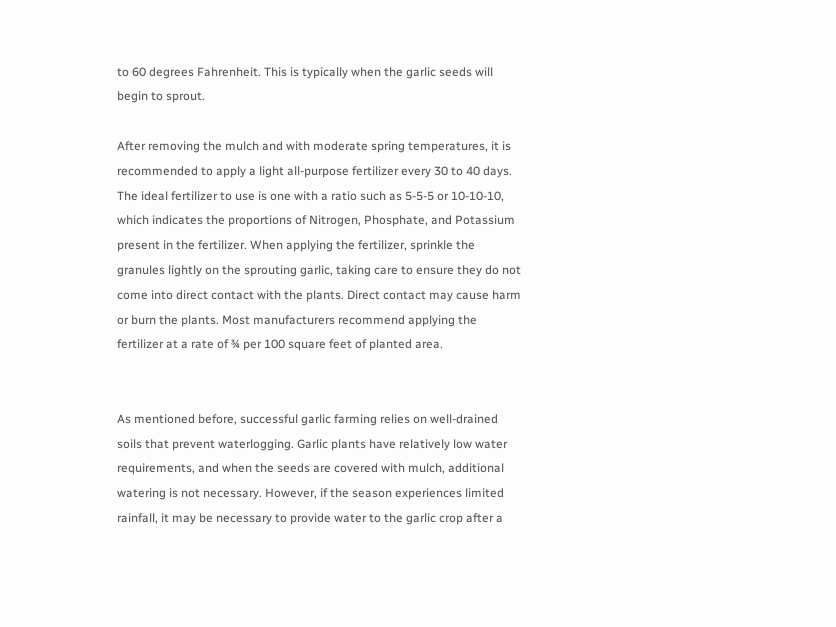to 60 degrees Fahrenheit. This is typically when the garlic seeds will begin to sprout.

After removing the mulch and with moderate spring temperatures, it is recommended to apply a light all-purpose fertilizer every 30 to 40 days. The ideal fertilizer to use is one with a ratio such as 5-5-5 or 10-10-10, which indicates the proportions of Nitrogen, Phosphate, and Potassium present in the fertilizer. When applying the fertilizer, sprinkle the granules lightly on the sprouting garlic, taking care to ensure they do not come into direct contact with the plants. Direct contact may cause harm or burn the plants. Most manufacturers recommend applying the fertilizer at a rate of ¾ per 100 square feet of planted area.


As mentioned before, successful garlic farming relies on well-drained soils that prevent waterlogging. Garlic plants have relatively low water requirements, and when the seeds are covered with mulch, additional watering is not necessary. However, if the season experiences limited rainfall, it may be necessary to provide water to the garlic crop after a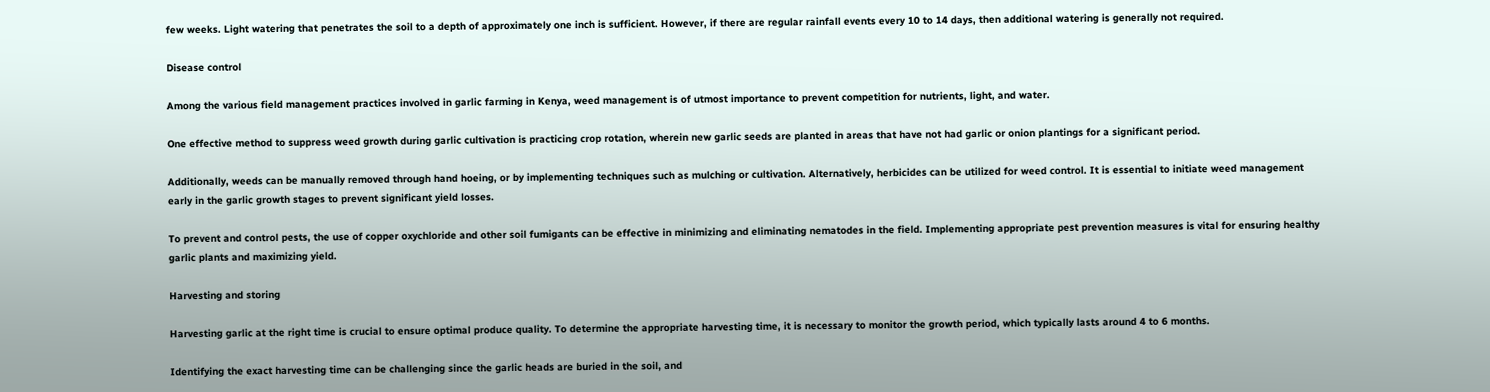few weeks. Light watering that penetrates the soil to a depth of approximately one inch is sufficient. However, if there are regular rainfall events every 10 to 14 days, then additional watering is generally not required.

Disease control

Among the various field management practices involved in garlic farming in Kenya, weed management is of utmost importance to prevent competition for nutrients, light, and water.

One effective method to suppress weed growth during garlic cultivation is practicing crop rotation, wherein new garlic seeds are planted in areas that have not had garlic or onion plantings for a significant period.

Additionally, weeds can be manually removed through hand hoeing, or by implementing techniques such as mulching or cultivation. Alternatively, herbicides can be utilized for weed control. It is essential to initiate weed management early in the garlic growth stages to prevent significant yield losses.

To prevent and control pests, the use of copper oxychloride and other soil fumigants can be effective in minimizing and eliminating nematodes in the field. Implementing appropriate pest prevention measures is vital for ensuring healthy garlic plants and maximizing yield.

Harvesting and storing

Harvesting garlic at the right time is crucial to ensure optimal produce quality. To determine the appropriate harvesting time, it is necessary to monitor the growth period, which typically lasts around 4 to 6 months.

Identifying the exact harvesting time can be challenging since the garlic heads are buried in the soil, and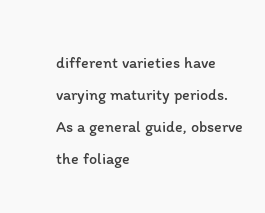different varieties have varying maturity periods. As a general guide, observe the foliage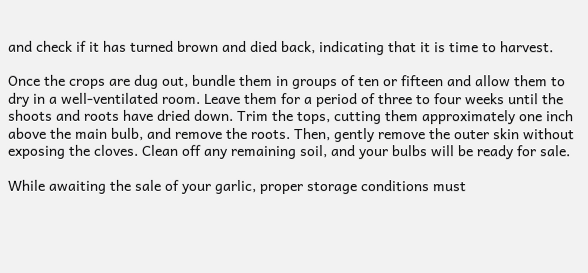and check if it has turned brown and died back, indicating that it is time to harvest.

Once the crops are dug out, bundle them in groups of ten or fifteen and allow them to dry in a well-ventilated room. Leave them for a period of three to four weeks until the shoots and roots have dried down. Trim the tops, cutting them approximately one inch above the main bulb, and remove the roots. Then, gently remove the outer skin without exposing the cloves. Clean off any remaining soil, and your bulbs will be ready for sale.

While awaiting the sale of your garlic, proper storage conditions must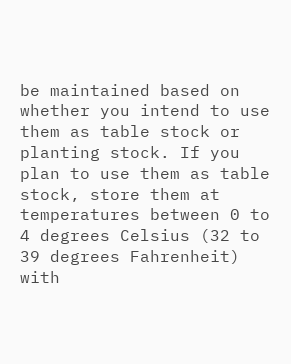be maintained based on whether you intend to use them as table stock or planting stock. If you plan to use them as table stock, store them at temperatures between 0 to 4 degrees Celsius (32 to 39 degrees Fahrenheit) with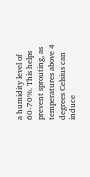a humidity level of 60-70%. This helps prevent sprouting, as temperatures above 4 degrees Celsius can induce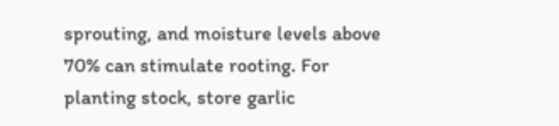sprouting, and moisture levels above 70% can stimulate rooting. For planting stock, store garlic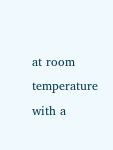at room temperature with a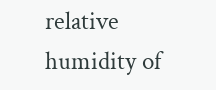relative humidity of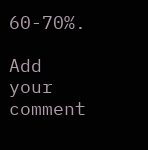60-70%.

Add your comment